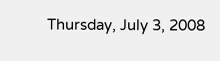Thursday, July 3, 2008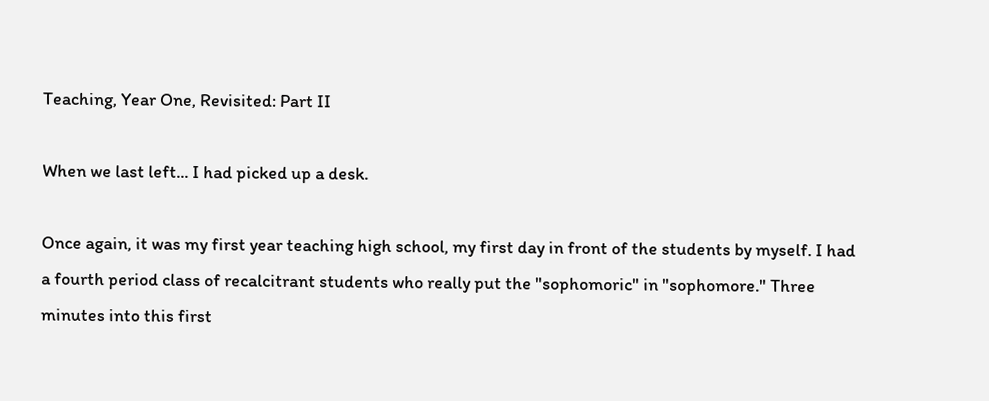Teaching, Year One, Revisited: Part II

When we last left... I had picked up a desk.

Once again, it was my first year teaching high school, my first day in front of the students by myself. I had a fourth period class of recalcitrant students who really put the "sophomoric" in "sophomore." Three minutes into this first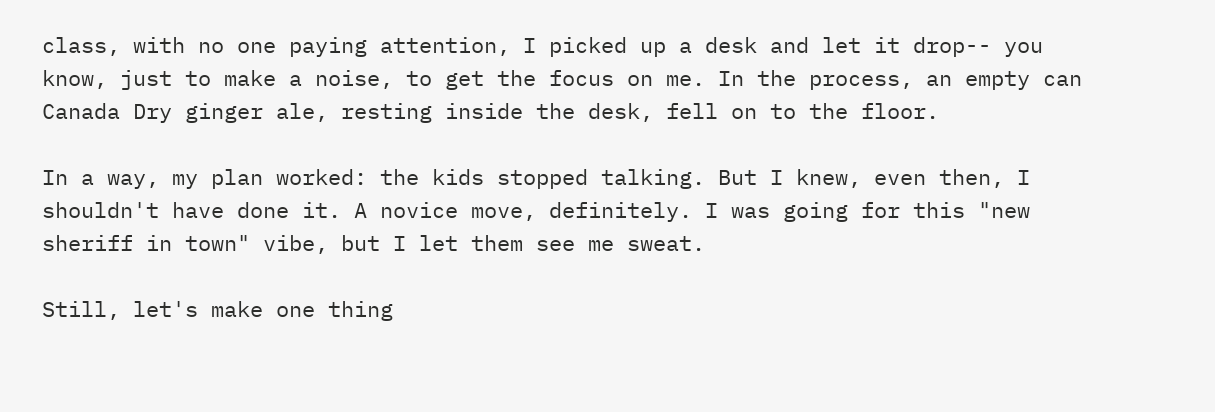class, with no one paying attention, I picked up a desk and let it drop-- you know, just to make a noise, to get the focus on me. In the process, an empty can Canada Dry ginger ale, resting inside the desk, fell on to the floor.

In a way, my plan worked: the kids stopped talking. But I knew, even then, I shouldn't have done it. A novice move, definitely. I was going for this "new sheriff in town" vibe, but I let them see me sweat.

Still, let's make one thing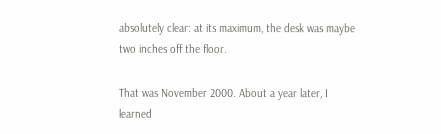absolutely clear: at its maximum, the desk was maybe two inches off the floor.

That was November 2000. About a year later, I learned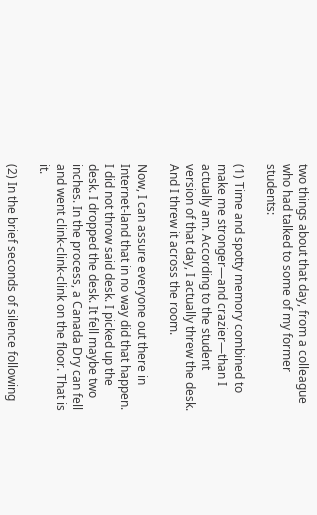two things about that day, from a colleague who had talked to some of my former students:

(1) Time and spotty memory combined to make me stronger—and crazier—than I actually am. According to the student version of that day, I actually threw the desk. And I threw it across the room.

Now, I can assure everyone out there in Internet-land that in no way did that happen. I did not throw said desk. I picked up the desk. I dropped the desk. It fell maybe two inches. In the process, a Canada Dry can fell and went clink-clink-clink on the floor. That is it.

(2) In the brief seconds of silence following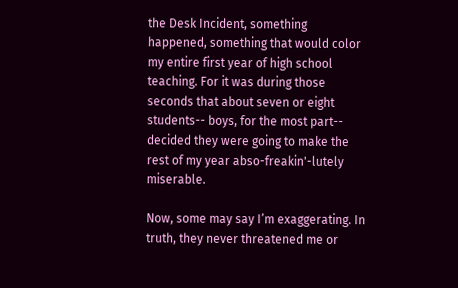the Desk Incident, something happened, something that would color my entire first year of high school teaching. For it was during those seconds that about seven or eight students-- boys, for the most part-- decided they were going to make the rest of my year abso-freakin'-lutely miserable.

Now, some may say I’m exaggerating. In truth, they never threatened me or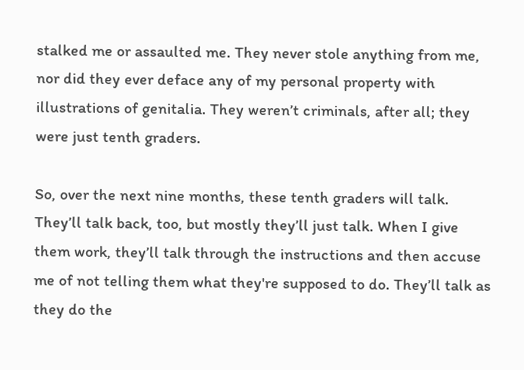stalked me or assaulted me. They never stole anything from me, nor did they ever deface any of my personal property with illustrations of genitalia. They weren’t criminals, after all; they were just tenth graders.

So, over the next nine months, these tenth graders will talk. They’ll talk back, too, but mostly they’ll just talk. When I give them work, they’ll talk through the instructions and then accuse me of not telling them what they're supposed to do. They’ll talk as they do the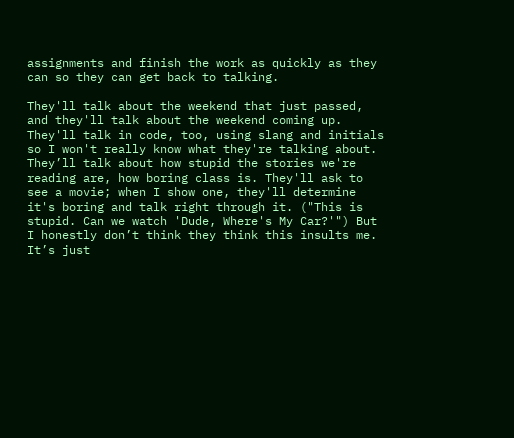assignments and finish the work as quickly as they can so they can get back to talking.

They'll talk about the weekend that just passed, and they'll talk about the weekend coming up. They'll talk in code, too, using slang and initials so I won't really know what they're talking about. They’ll talk about how stupid the stories we're reading are, how boring class is. They'll ask to see a movie; when I show one, they'll determine it's boring and talk right through it. ("This is stupid. Can we watch 'Dude, Where's My Car?'") But I honestly don’t think they think this insults me. It’s just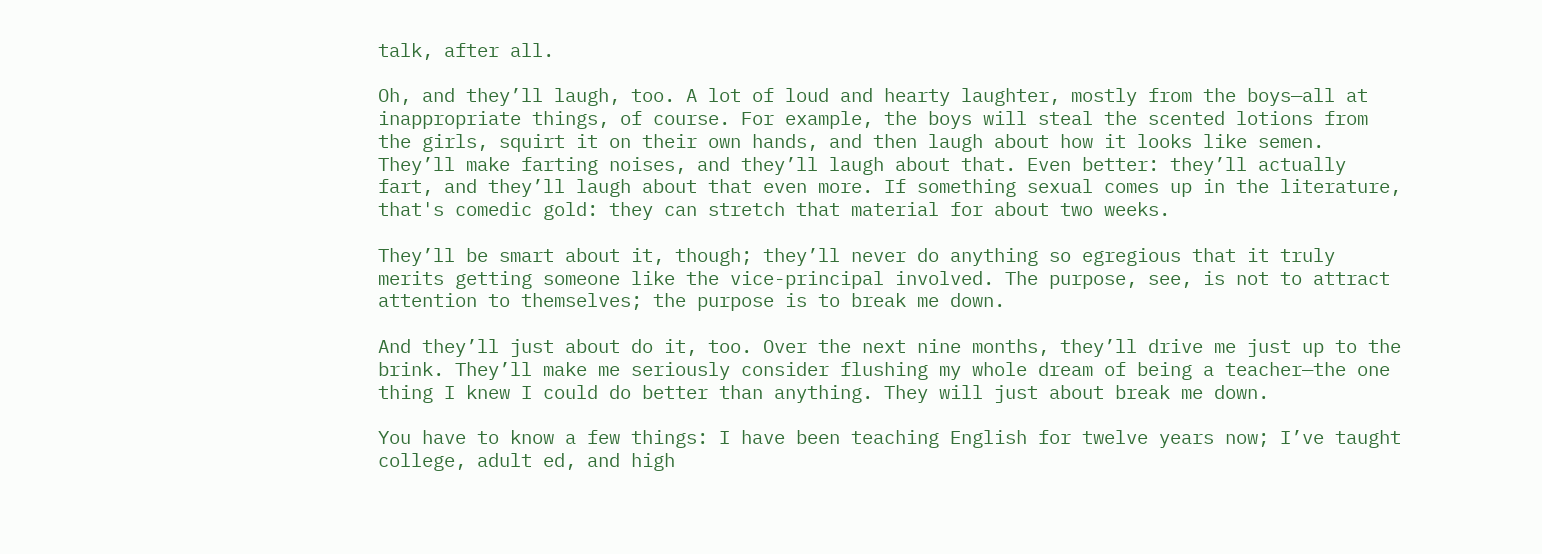talk, after all.

Oh, and they’ll laugh, too. A lot of loud and hearty laughter, mostly from the boys—all at inappropriate things, of course. For example, the boys will steal the scented lotions from the girls, squirt it on their own hands, and then laugh about how it looks like semen. They’ll make farting noises, and they’ll laugh about that. Even better: they’ll actually fart, and they’ll laugh about that even more. If something sexual comes up in the literature, that's comedic gold: they can stretch that material for about two weeks.

They’ll be smart about it, though; they’ll never do anything so egregious that it truly merits getting someone like the vice-principal involved. The purpose, see, is not to attract attention to themselves; the purpose is to break me down.

And they’ll just about do it, too. Over the next nine months, they’ll drive me just up to the brink. They’ll make me seriously consider flushing my whole dream of being a teacher—the one thing I knew I could do better than anything. They will just about break me down.

You have to know a few things: I have been teaching English for twelve years now; I’ve taught college, adult ed, and high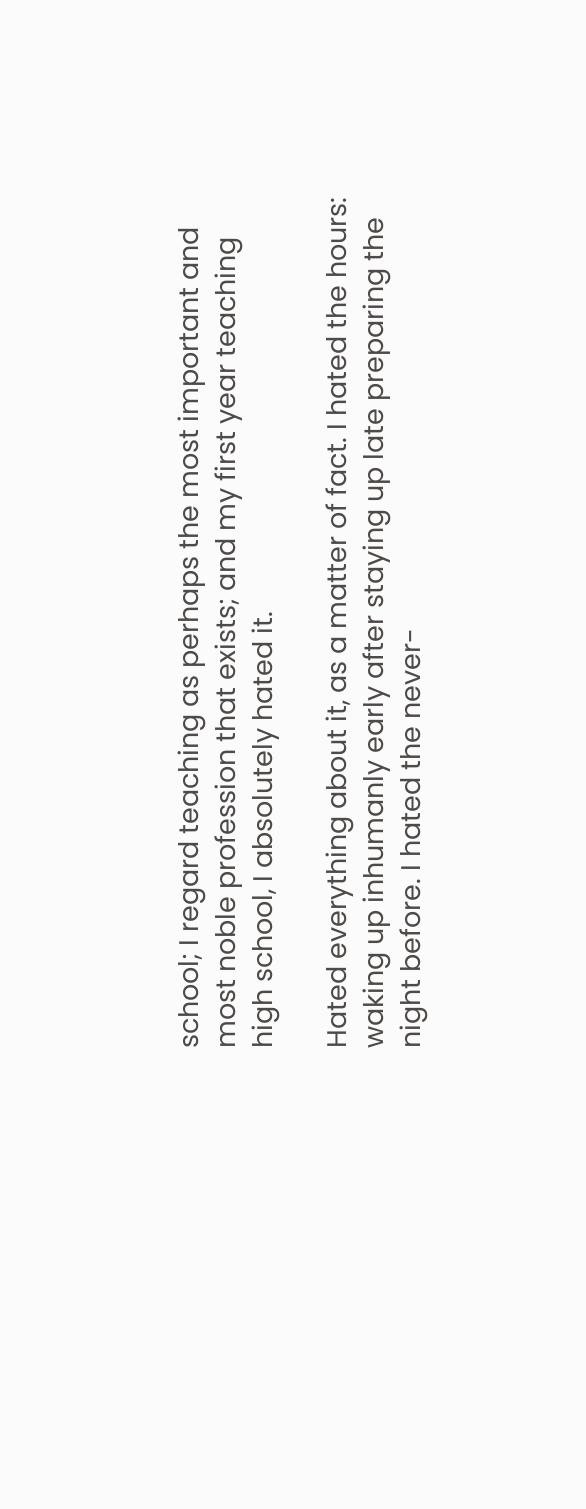school; I regard teaching as perhaps the most important and most noble profession that exists; and my first year teaching high school, I absolutely hated it.

Hated everything about it, as a matter of fact. I hated the hours: waking up inhumanly early after staying up late preparing the night before. I hated the never-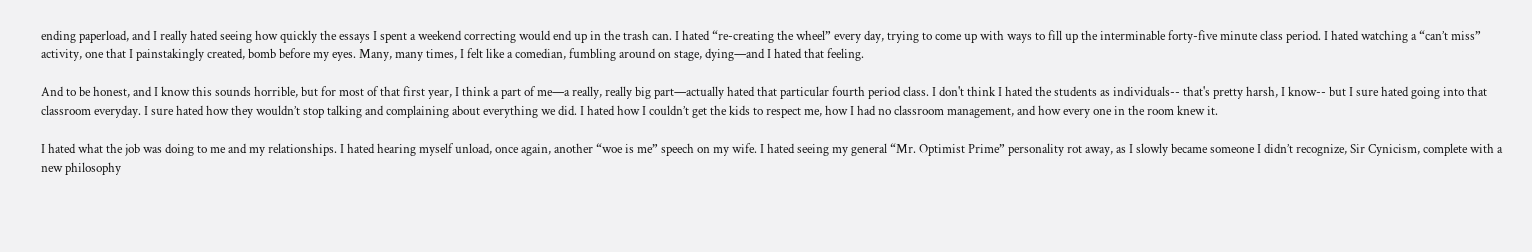ending paperload, and I really hated seeing how quickly the essays I spent a weekend correcting would end up in the trash can. I hated “re-creating the wheel” every day, trying to come up with ways to fill up the interminable forty-five minute class period. I hated watching a “can’t miss” activity, one that I painstakingly created, bomb before my eyes. Many, many times, I felt like a comedian, fumbling around on stage, dying—and I hated that feeling.

And to be honest, and I know this sounds horrible, but for most of that first year, I think a part of me—a really, really big part—actually hated that particular fourth period class. I don't think I hated the students as individuals-- that's pretty harsh, I know-- but I sure hated going into that classroom everyday. I sure hated how they wouldn’t stop talking and complaining about everything we did. I hated how I couldn’t get the kids to respect me, how I had no classroom management, and how every one in the room knew it.

I hated what the job was doing to me and my relationships. I hated hearing myself unload, once again, another “woe is me” speech on my wife. I hated seeing my general “Mr. Optimist Prime” personality rot away, as I slowly became someone I didn’t recognize, Sir Cynicism, complete with a new philosophy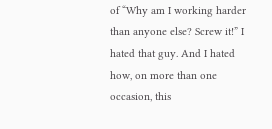of “Why am I working harder than anyone else? Screw it!” I hated that guy. And I hated how, on more than one occasion, this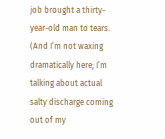job brought a thirty-year-old man to tears. (And I’m not waxing dramatically here; I’m talking about actual salty discharge coming out of my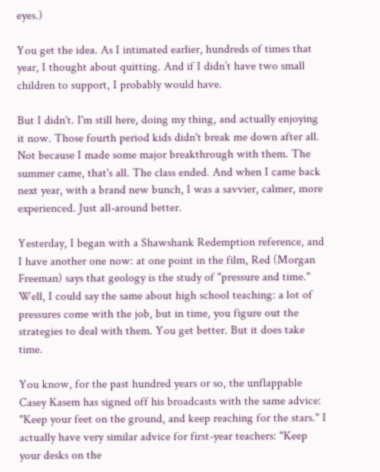eyes.)

You get the idea. As I intimated earlier, hundreds of times that year, I thought about quitting. And if I didn’t have two small children to support, I probably would have.

But I didn't. I'm still here, doing my thing, and actually enjoying it now. Those fourth period kids didn't break me down after all. Not because I made some major breakthrough with them. The summer came, that's all. The class ended. And when I came back next year, with a brand new bunch, I was a savvier, calmer, more experienced. Just all-around better.

Yesterday, I began with a Shawshank Redemption reference, and I have another one now: at one point in the film, Red (Morgan Freeman) says that geology is the study of "pressure and time." Well, I could say the same about high school teaching: a lot of pressures come with the job, but in time, you figure out the strategies to deal with them. You get better. But it does take time.

You know, for the past hundred years or so, the unflappable Casey Kasem has signed off his broadcasts with the same advice: "Keep your feet on the ground, and keep reaching for the stars." I actually have very similar advice for first-year teachers: "Keep your desks on the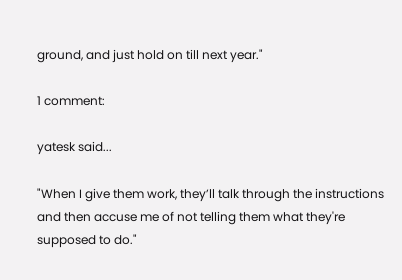ground, and just hold on till next year."

1 comment:

yatesk said...

"When I give them work, they’ll talk through the instructions and then accuse me of not telling them what they're supposed to do."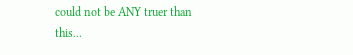could not be ANY truer than this...